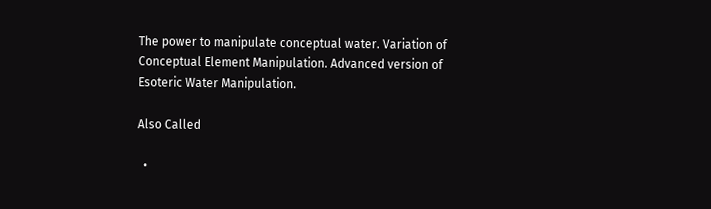The power to manipulate conceptual water. Variation of Conceptual Element Manipulation. Advanced version of Esoteric Water Manipulation.

Also Called

  •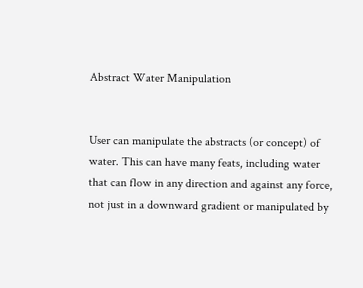Abstract Water Manipulation


User can manipulate the abstracts (or concept) of water. This can have many feats, including water that can flow in any direction and against any force, not just in a downward gradient or manipulated by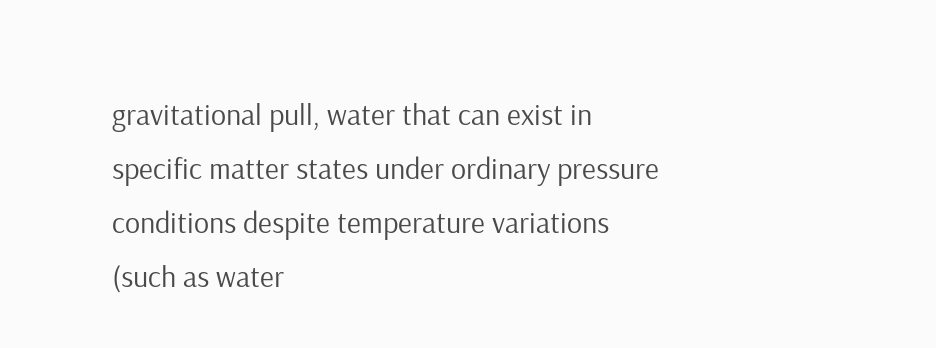gravitational pull, water that can exist in specific matter states under ordinary pressure conditions despite temperature variations (such as water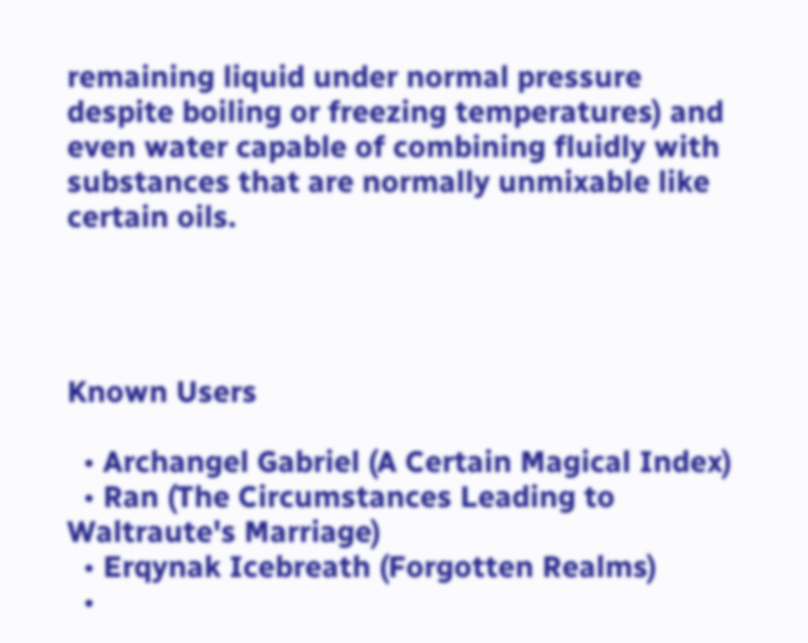remaining liquid under normal pressure despite boiling or freezing temperatures) and even water capable of combining fluidly with substances that are normally unmixable like certain oils.




Known Users

  • Archangel Gabriel (A Certain Magical Index)
  • Ran (The Circumstances Leading to Waltraute's Marriage)
  • Erqynak Icebreath (Forgotten Realms)
  •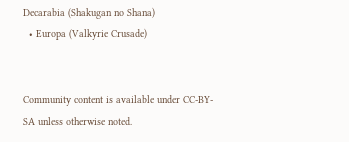Decarabia (Shakugan no Shana)
  • Europa (Valkyrie Crusade)


Community content is available under CC-BY-SA unless otherwise noted.